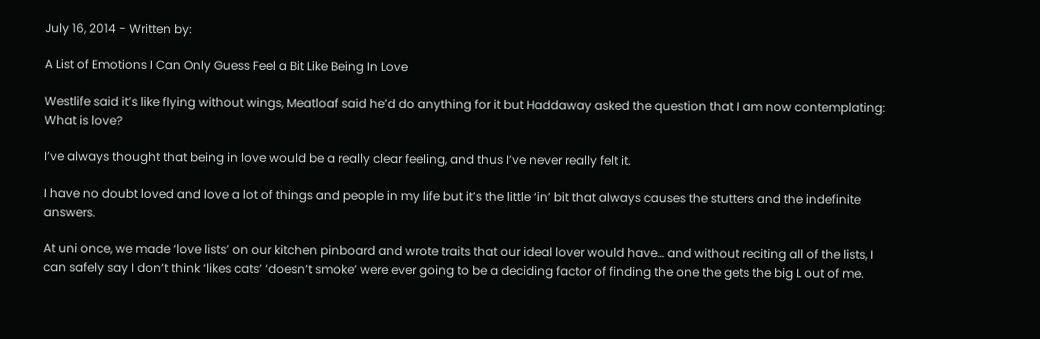July 16, 2014 - Written by:

A List of Emotions I Can Only Guess Feel a Bit Like Being In Love

Westlife said it’s like flying without wings, Meatloaf said he’d do anything for it but Haddaway asked the question that I am now contemplating: What is love?

I’ve always thought that being in love would be a really clear feeling, and thus I’ve never really felt it.

I have no doubt loved and love a lot of things and people in my life but it’s the little ‘in’ bit that always causes the stutters and the indefinite answers.

At uni once, we made ‘love lists’ on our kitchen pinboard and wrote traits that our ideal lover would have… and without reciting all of the lists, I can safely say I don’t think ‘likes cats’ ‘doesn’t smoke’ were ever going to be a deciding factor of finding the one the gets the big L out of me.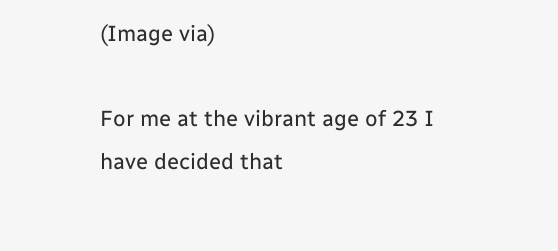(Image via)

For me at the vibrant age of 23 I have decided that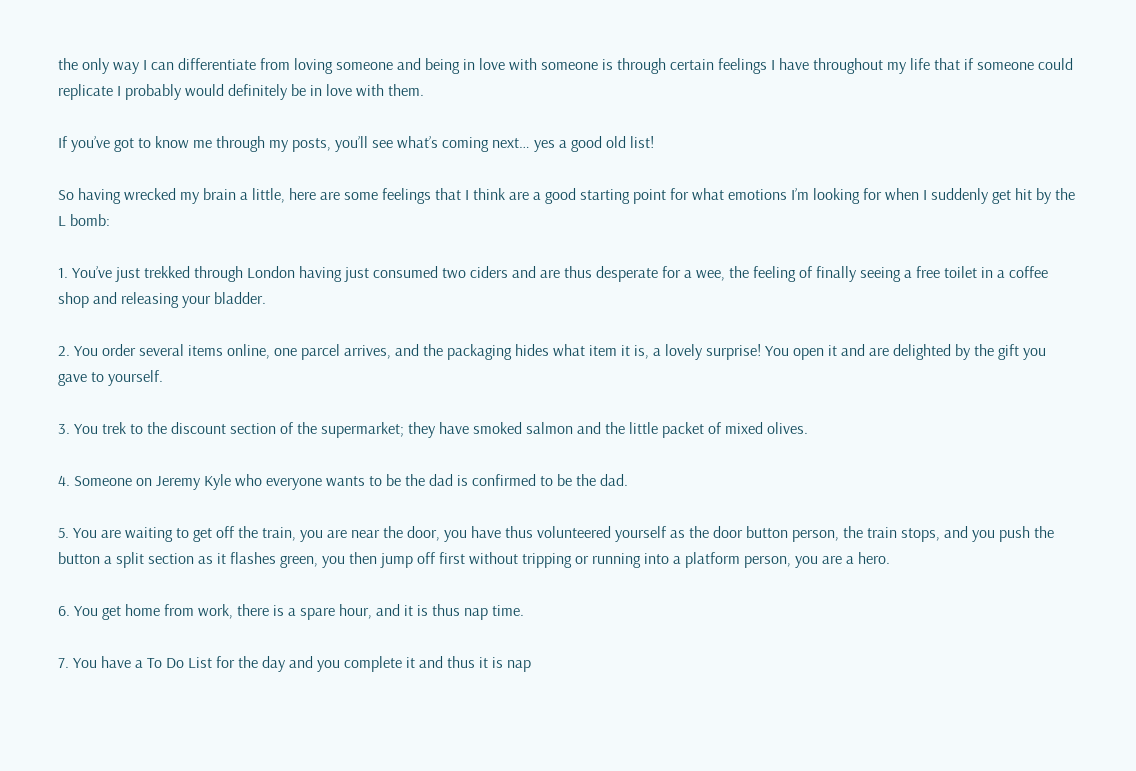the only way I can differentiate from loving someone and being in love with someone is through certain feelings I have throughout my life that if someone could replicate I probably would definitely be in love with them.

If you’ve got to know me through my posts, you’ll see what’s coming next… yes a good old list!

So having wrecked my brain a little, here are some feelings that I think are a good starting point for what emotions I’m looking for when I suddenly get hit by the L bomb:

1. You’ve just trekked through London having just consumed two ciders and are thus desperate for a wee, the feeling of finally seeing a free toilet in a coffee shop and releasing your bladder.

2. You order several items online, one parcel arrives, and the packaging hides what item it is, a lovely surprise! You open it and are delighted by the gift you gave to yourself.

3. You trek to the discount section of the supermarket; they have smoked salmon and the little packet of mixed olives.

4. Someone on Jeremy Kyle who everyone wants to be the dad is confirmed to be the dad.

5. You are waiting to get off the train, you are near the door, you have thus volunteered yourself as the door button person, the train stops, and you push the button a split section as it flashes green, you then jump off first without tripping or running into a platform person, you are a hero.

6. You get home from work, there is a spare hour, and it is thus nap time.

7. You have a To Do List for the day and you complete it and thus it is nap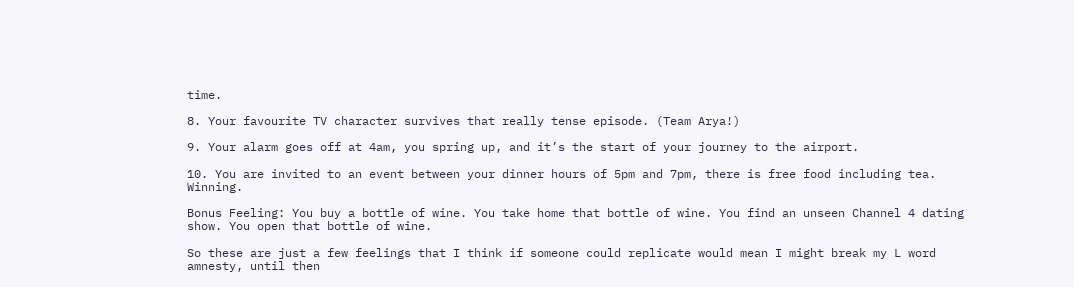time.

8. Your favourite TV character survives that really tense episode. (Team Arya!)

9. Your alarm goes off at 4am, you spring up, and it’s the start of your journey to the airport.

10. You are invited to an event between your dinner hours of 5pm and 7pm, there is free food including tea. Winning.

Bonus Feeling: You buy a bottle of wine. You take home that bottle of wine. You find an unseen Channel 4 dating show. You open that bottle of wine.

So these are just a few feelings that I think if someone could replicate would mean I might break my L word amnesty, until then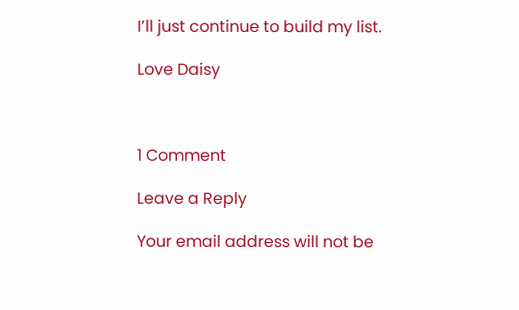I’ll just continue to build my list.

Love Daisy



1 Comment

Leave a Reply

Your email address will not be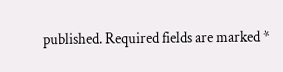published. Required fields are marked *